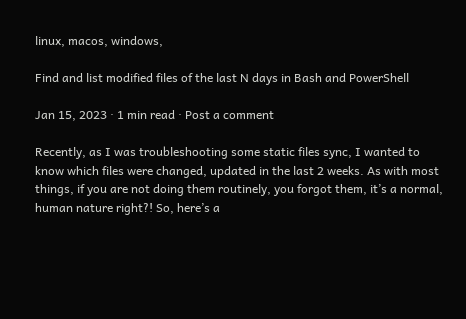linux, macos, windows,

Find and list modified files of the last N days in Bash and PowerShell

Jan 15, 2023 · 1 min read · Post a comment

Recently, as I was troubleshooting some static files sync, I wanted to know which files were changed, updated in the last 2 weeks. As with most things, if you are not doing them routinely, you forgot them, it’s a normal, human nature right?! So, here’s a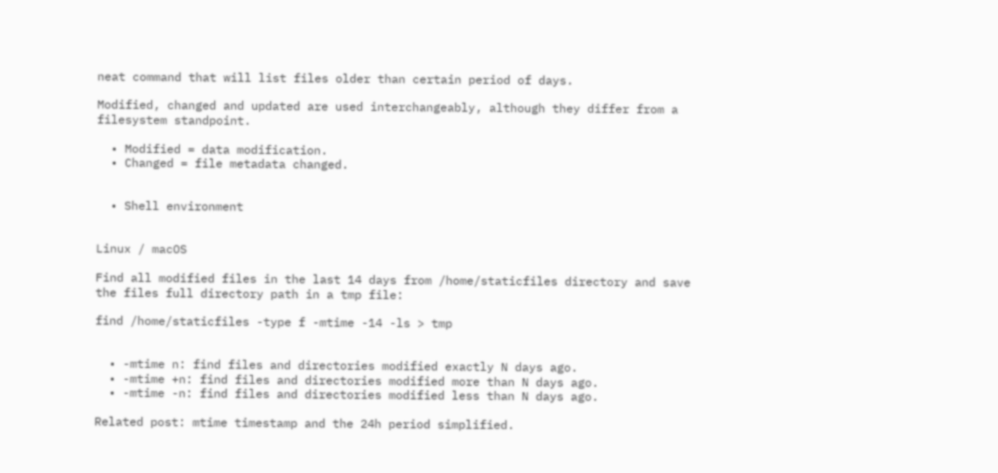neat command that will list files older than certain period of days.

Modified, changed and updated are used interchangeably, although they differ from a filesystem standpoint.

  • Modified = data modification.
  • Changed = file metadata changed.


  • Shell environment


Linux / macOS

Find all modified files in the last 14 days from /home/staticfiles directory and save the files full directory path in a tmp file:

find /home/staticfiles -type f -mtime -14 -ls > tmp


  • -mtime n: find files and directories modified exactly N days ago.
  • -mtime +n: find files and directories modified more than N days ago.
  • -mtime -n: find files and directories modified less than N days ago.

Related post: mtime timestamp and the 24h period simplified.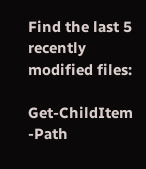Find the last 5 recently modified files:

Get-ChildItem -Path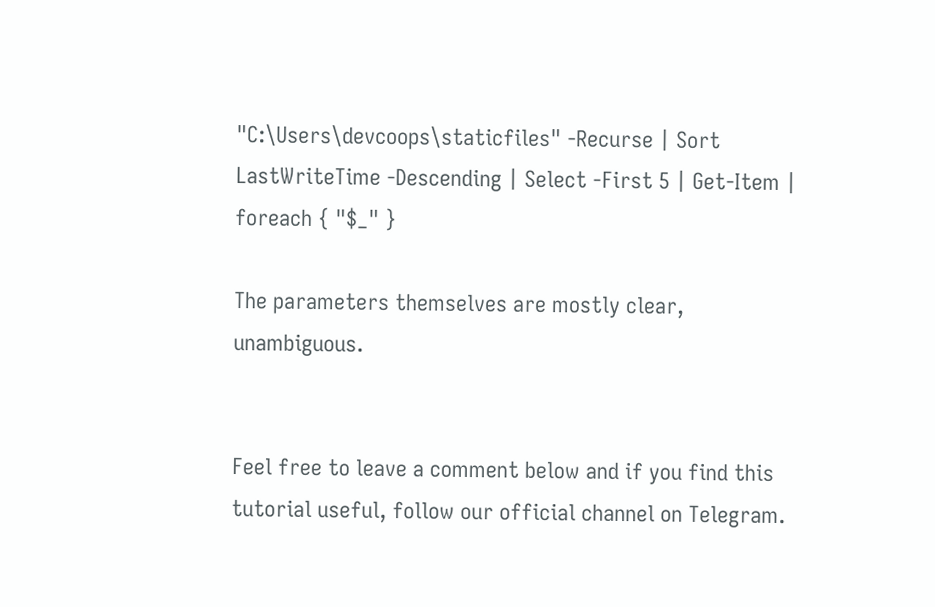"C:\Users\devcoops\staticfiles" -Recurse | Sort LastWriteTime -Descending | Select -First 5 | Get-Item | foreach { "$_" }

The parameters themselves are mostly clear, unambiguous.


Feel free to leave a comment below and if you find this tutorial useful, follow our official channel on Telegram.